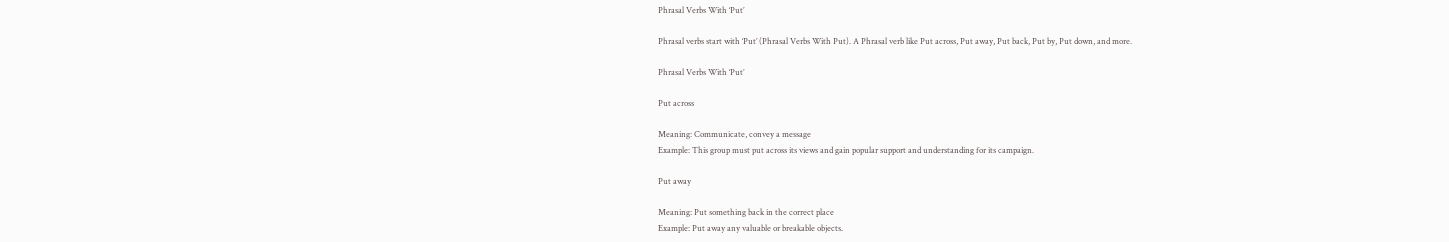Phrasal Verbs With ‘Put’

Phrasal verbs start with ‘Put’ (Phrasal Verbs With Put). A Phrasal verb like Put across, Put away, Put back, Put by, Put down, and more.

Phrasal Verbs With ‘Put’

Put across

Meaning: Communicate, convey a message
Example: This group must put across its views and gain popular support and understanding for its campaign.

Put away

Meaning: Put something back in the correct place
Example: Put away any valuable or breakable objects.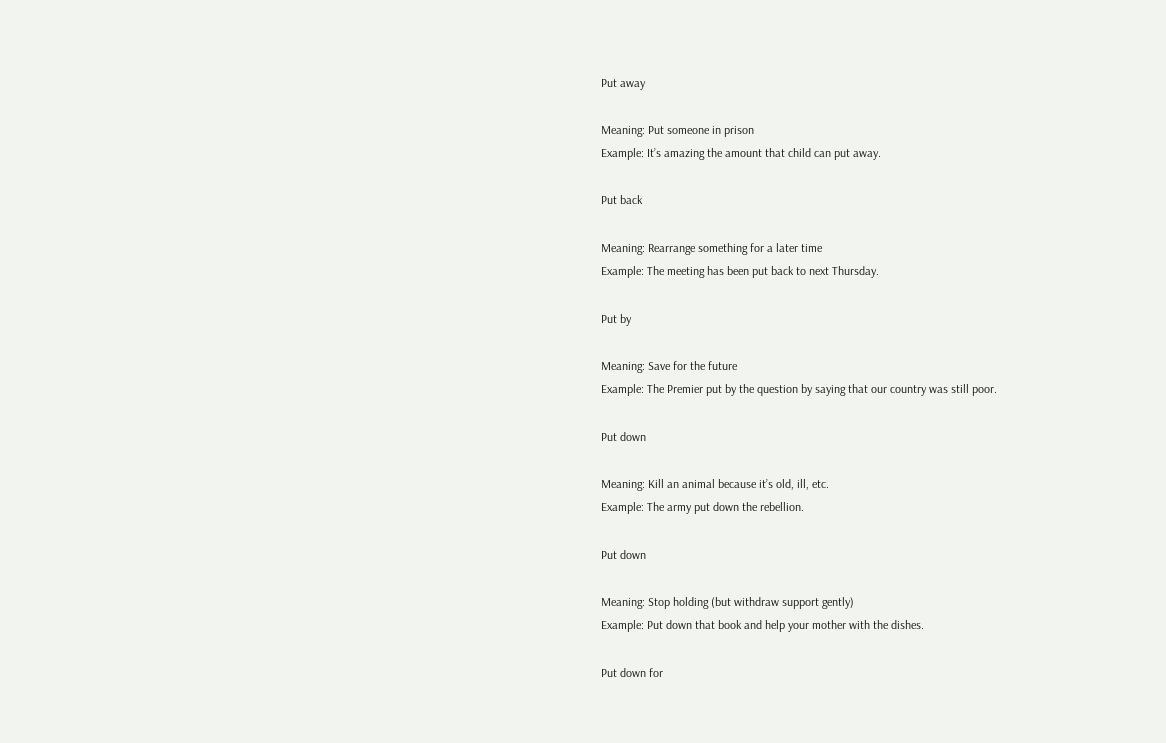Put away

Meaning: Put someone in prison
Example: It’s amazing the amount that child can put away.

Put back

Meaning: Rearrange something for a later time
Example: The meeting has been put back to next Thursday.

Put by

Meaning: Save for the future
Example: The Premier put by the question by saying that our country was still poor.

Put down

Meaning: Kill an animal because it’s old, ill, etc.
Example: The army put down the rebellion.

Put down

Meaning: Stop holding (but withdraw support gently)
Example: Put down that book and help your mother with the dishes.

Put down for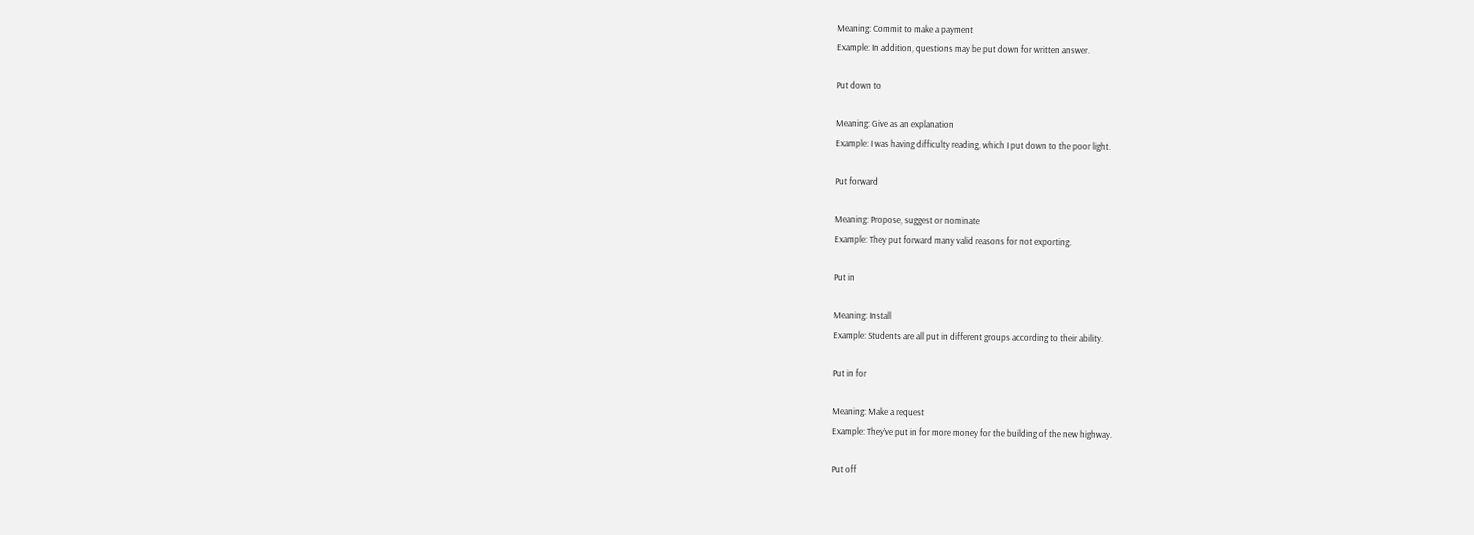Meaning: Commit to make a payment
Example: In addition, questions may be put down for written answer.

Put down to

Meaning: Give as an explanation
Example: I was having difficulty reading, which I put down to the poor light.

Put forward

Meaning: Propose, suggest or nominate
Example: They put forward many valid reasons for not exporting.

Put in

Meaning: Install
Example: Students are all put in different groups according to their ability.

Put in for

Meaning: Make a request
Example: They’ve put in for more money for the building of the new highway.

Put off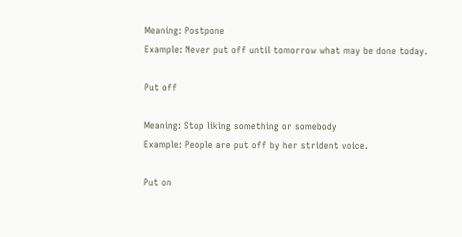Meaning: Postpone
Example: Never put off until tomorrow what may be done today.

Put off

Meaning: Stop liking something or somebody
Example: People are put off by her strident voice.

Put on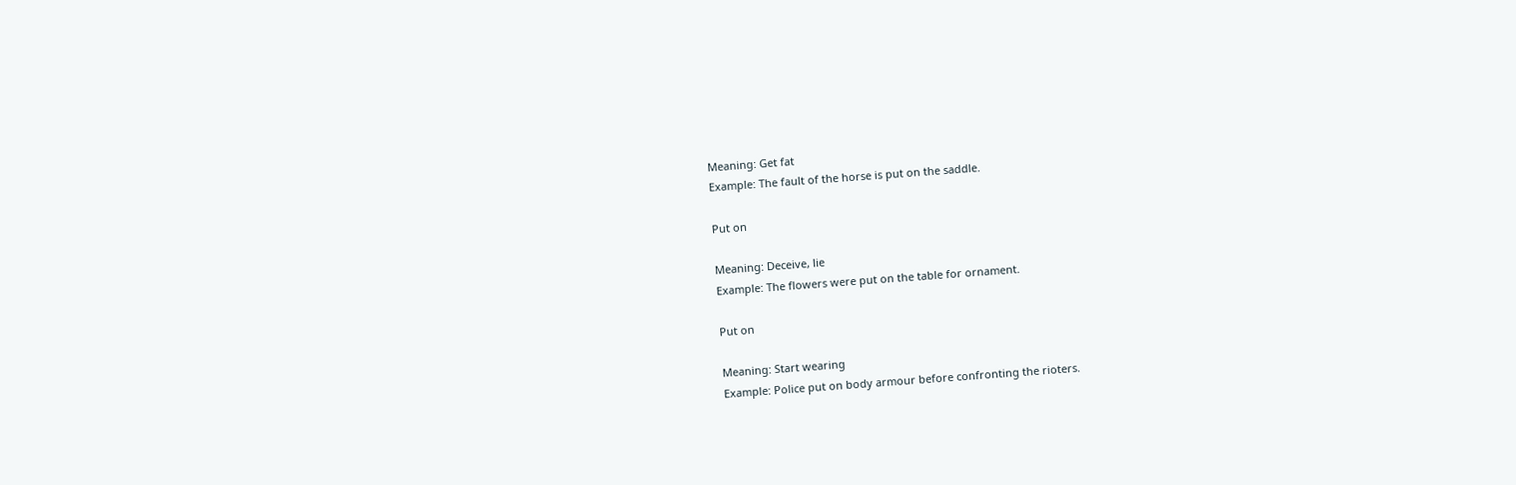Meaning: Get fat
Example: The fault of the horse is put on the saddle.

Put on

Meaning: Deceive, lie
Example: The flowers were put on the table for ornament.

Put on

Meaning: Start wearing
Example: Police put on body armour before confronting the rioters.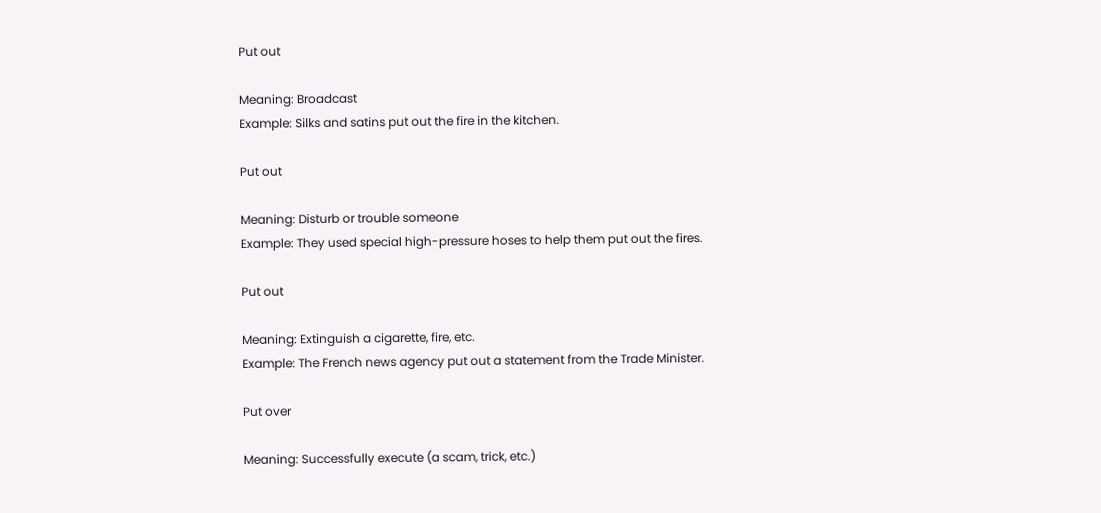Put out

Meaning: Broadcast
Example: Silks and satins put out the fire in the kitchen.

Put out

Meaning: Disturb or trouble someone
Example: They used special high-pressure hoses to help them put out the fires.

Put out

Meaning: Extinguish a cigarette, fire, etc.
Example: The French news agency put out a statement from the Trade Minister.

Put over

Meaning: Successfully execute (a scam, trick, etc.)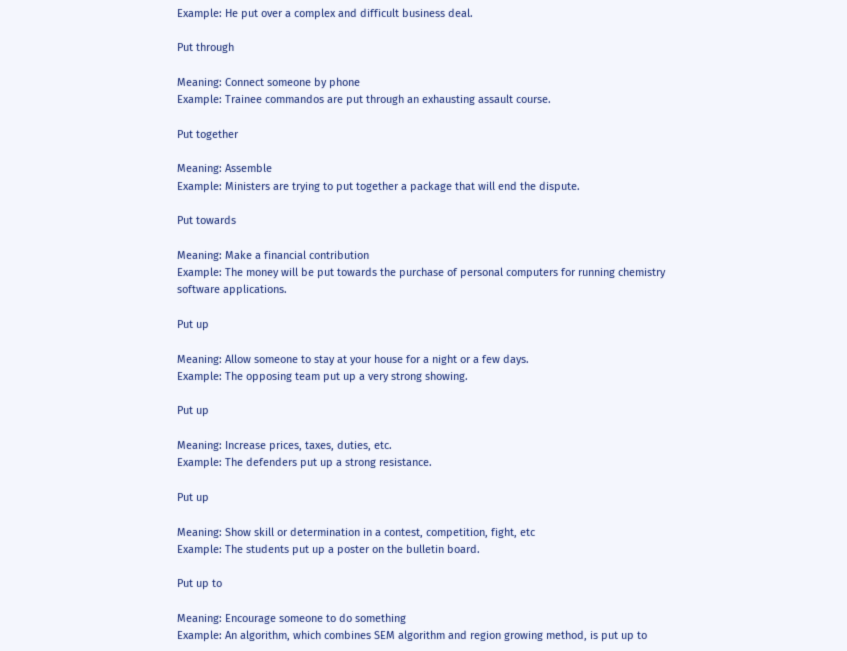Example: He put over a complex and difficult business deal.

Put through

Meaning: Connect someone by phone
Example: Trainee commandos are put through an exhausting assault course.

Put together

Meaning: Assemble
Example: Ministers are trying to put together a package that will end the dispute.

Put towards

Meaning: Make a financial contribution
Example: The money will be put towards the purchase of personal computers for running chemistry software applications.

Put up

Meaning: Allow someone to stay at your house for a night or a few days.
Example: The opposing team put up a very strong showing.

Put up

Meaning: Increase prices, taxes, duties, etc.
Example: The defenders put up a strong resistance.

Put up

Meaning: Show skill or determination in a contest, competition, fight, etc
Example: The students put up a poster on the bulletin board.

Put up to

Meaning: Encourage someone to do something
Example: An algorithm, which combines SEM algorithm and region growing method, is put up to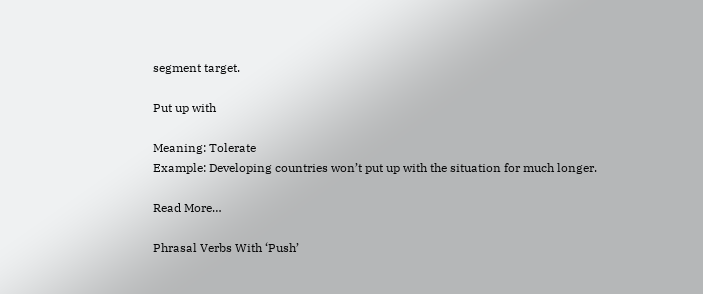segment target.

Put up with

Meaning: Tolerate
Example: Developing countries won’t put up with the situation for much longer.

Read More…

Phrasal Verbs With ‘Push’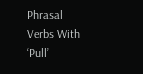Phrasal Verbs With ‘Pull’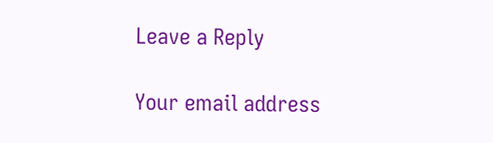Leave a Reply

Your email address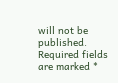will not be published. Required fields are marked *